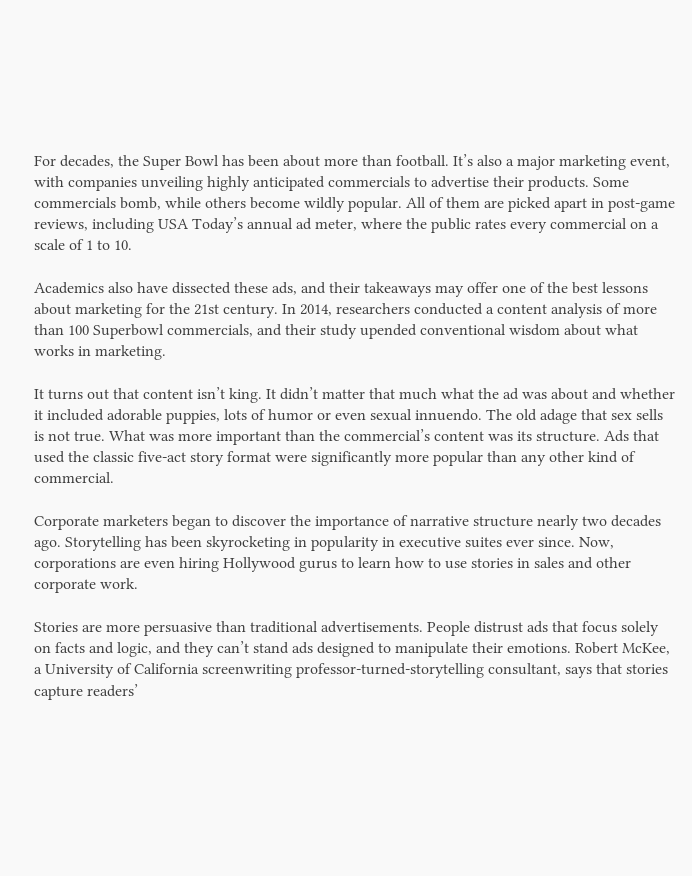For decades, the Super Bowl has been about more than football. It’s also a major marketing event, with companies unveiling highly anticipated commercials to advertise their products. Some commercials bomb, while others become wildly popular. All of them are picked apart in post-game reviews, including USA Today’s annual ad meter, where the public rates every commercial on a scale of 1 to 10.

Academics also have dissected these ads, and their takeaways may offer one of the best lessons about marketing for the 21st century. In 2014, researchers conducted a content analysis of more than 100 Superbowl commercials, and their study upended conventional wisdom about what works in marketing.

It turns out that content isn’t king. It didn’t matter that much what the ad was about and whether it included adorable puppies, lots of humor or even sexual innuendo. The old adage that sex sells is not true. What was more important than the commercial’s content was its structure. Ads that used the classic five-act story format were significantly more popular than any other kind of commercial.

Corporate marketers began to discover the importance of narrative structure nearly two decades ago. Storytelling has been skyrocketing in popularity in executive suites ever since. Now, corporations are even hiring Hollywood gurus to learn how to use stories in sales and other corporate work.

Stories are more persuasive than traditional advertisements. People distrust ads that focus solely on facts and logic, and they can’t stand ads designed to manipulate their emotions. Robert McKee, a University of California screenwriting professor-turned-storytelling consultant, says that stories capture readers’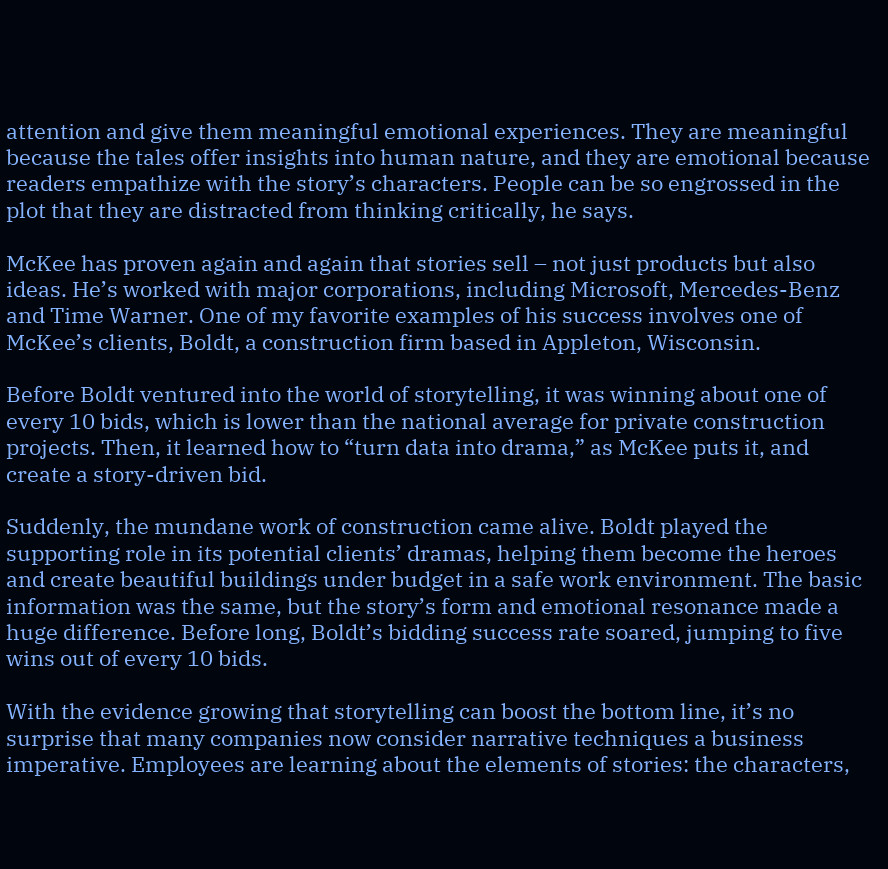attention and give them meaningful emotional experiences. They are meaningful because the tales offer insights into human nature, and they are emotional because readers empathize with the story’s characters. People can be so engrossed in the plot that they are distracted from thinking critically, he says.

McKee has proven again and again that stories sell – not just products but also ideas. He’s worked with major corporations, including Microsoft, Mercedes-Benz and Time Warner. One of my favorite examples of his success involves one of McKee’s clients, Boldt, a construction firm based in Appleton, Wisconsin.

Before Boldt ventured into the world of storytelling, it was winning about one of every 10 bids, which is lower than the national average for private construction projects. Then, it learned how to “turn data into drama,” as McKee puts it, and create a story-driven bid.

Suddenly, the mundane work of construction came alive. Boldt played the supporting role in its potential clients’ dramas, helping them become the heroes and create beautiful buildings under budget in a safe work environment. The basic information was the same, but the story’s form and emotional resonance made a huge difference. Before long, Boldt’s bidding success rate soared, jumping to five wins out of every 10 bids.

With the evidence growing that storytelling can boost the bottom line, it’s no surprise that many companies now consider narrative techniques a business imperative. Employees are learning about the elements of stories: the characters,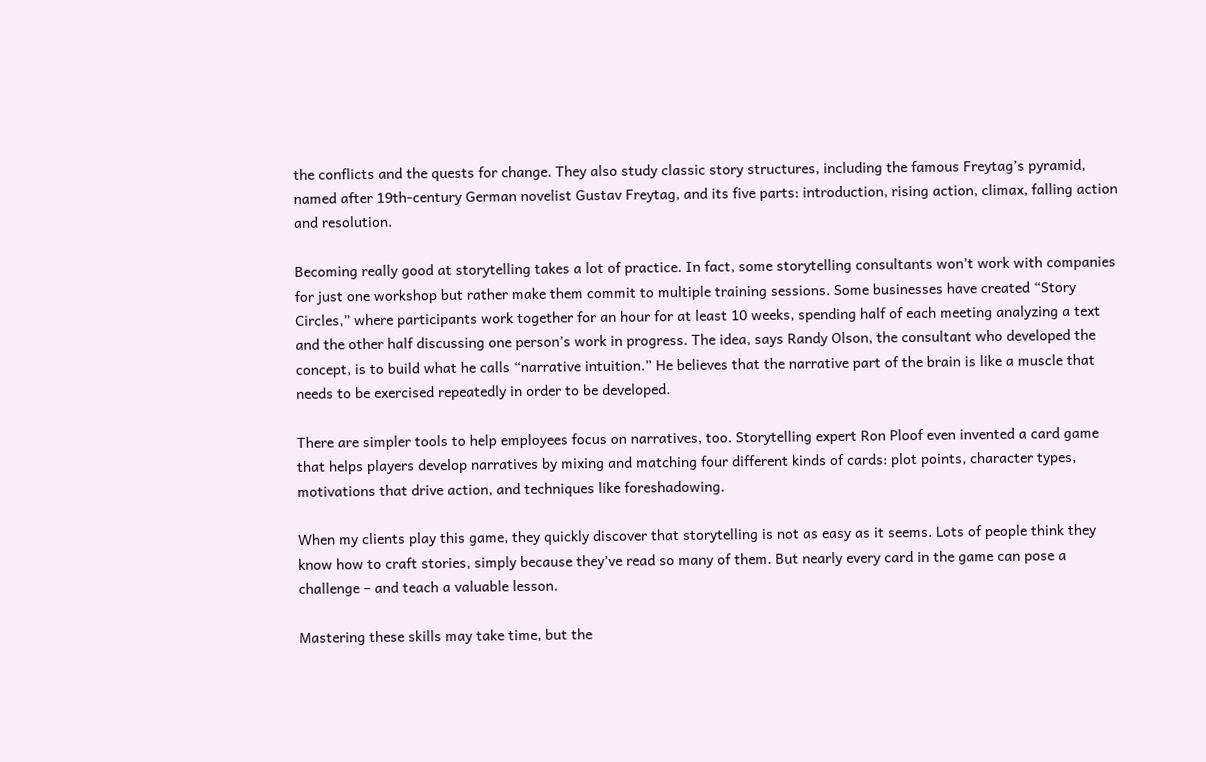the conflicts and the quests for change. They also study classic story structures, including the famous Freytag’s pyramid, named after 19th-century German novelist Gustav Freytag, and its five parts: introduction, rising action, climax, falling action and resolution.

Becoming really good at storytelling takes a lot of practice. In fact, some storytelling consultants won’t work with companies for just one workshop but rather make them commit to multiple training sessions. Some businesses have created “Story Circles,” where participants work together for an hour for at least 10 weeks, spending half of each meeting analyzing a text and the other half discussing one person’s work in progress. The idea, says Randy Olson, the consultant who developed the concept, is to build what he calls “narrative intuition.” He believes that the narrative part of the brain is like a muscle that needs to be exercised repeatedly in order to be developed.

There are simpler tools to help employees focus on narratives, too. Storytelling expert Ron Ploof even invented a card game that helps players develop narratives by mixing and matching four different kinds of cards: plot points, character types, motivations that drive action, and techniques like foreshadowing.

When my clients play this game, they quickly discover that storytelling is not as easy as it seems. Lots of people think they know how to craft stories, simply because they’ve read so many of them. But nearly every card in the game can pose a challenge – and teach a valuable lesson.

Mastering these skills may take time, but the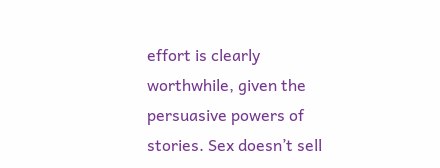effort is clearly worthwhile, given the persuasive powers of stories. Sex doesn’t sell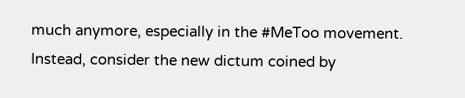much anymore, especially in the #MeToo movement. Instead, consider the new dictum coined by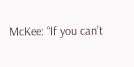McKee: “If you can’t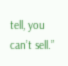tell, you can’t sell.”